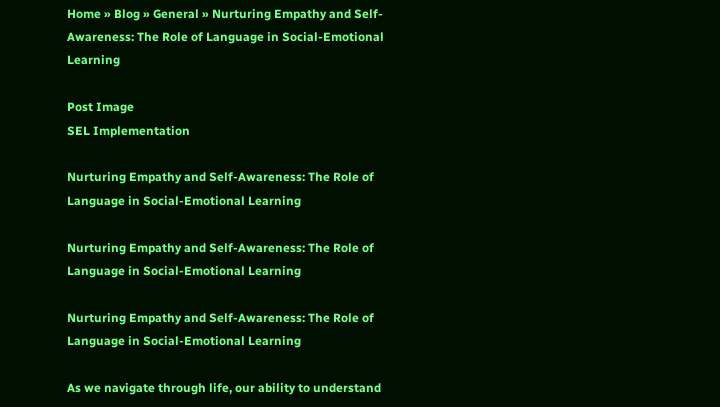Home » Blog » General » Nurturing Empathy and Self-Awareness: The Role of Language in Social-Emotional Learning

Post Image
SEL Implementation

Nurturing Empathy and Self-Awareness: The Role of Language in Social-Emotional Learning

Nurturing Empathy and Self-Awareness: The Role of Language in Social-Emotional Learning

Nurturing Empathy and Self-Awareness: The Role of Language in Social-Emotional Learning

As we navigate through life, our ability to understand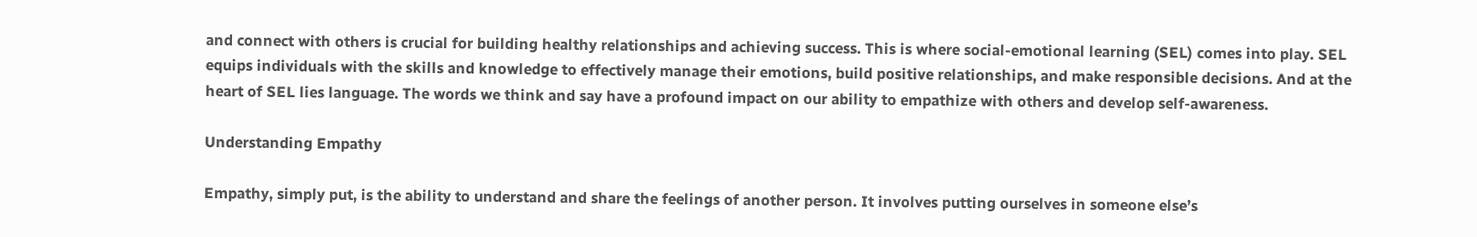and connect with others is crucial for building healthy relationships and achieving success. This is where social-emotional learning (SEL) comes into play. SEL equips individuals with the skills and knowledge to effectively manage their emotions, build positive relationships, and make responsible decisions. And at the heart of SEL lies language. The words we think and say have a profound impact on our ability to empathize with others and develop self-awareness.

Understanding Empathy

Empathy, simply put, is the ability to understand and share the feelings of another person. It involves putting ourselves in someone else’s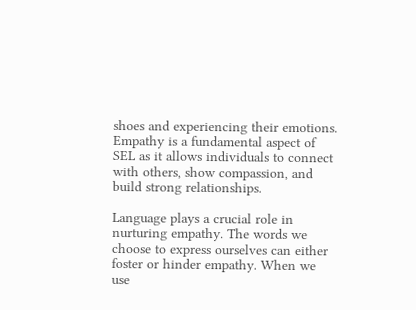shoes and experiencing their emotions. Empathy is a fundamental aspect of SEL as it allows individuals to connect with others, show compassion, and build strong relationships.

Language plays a crucial role in nurturing empathy. The words we choose to express ourselves can either foster or hinder empathy. When we use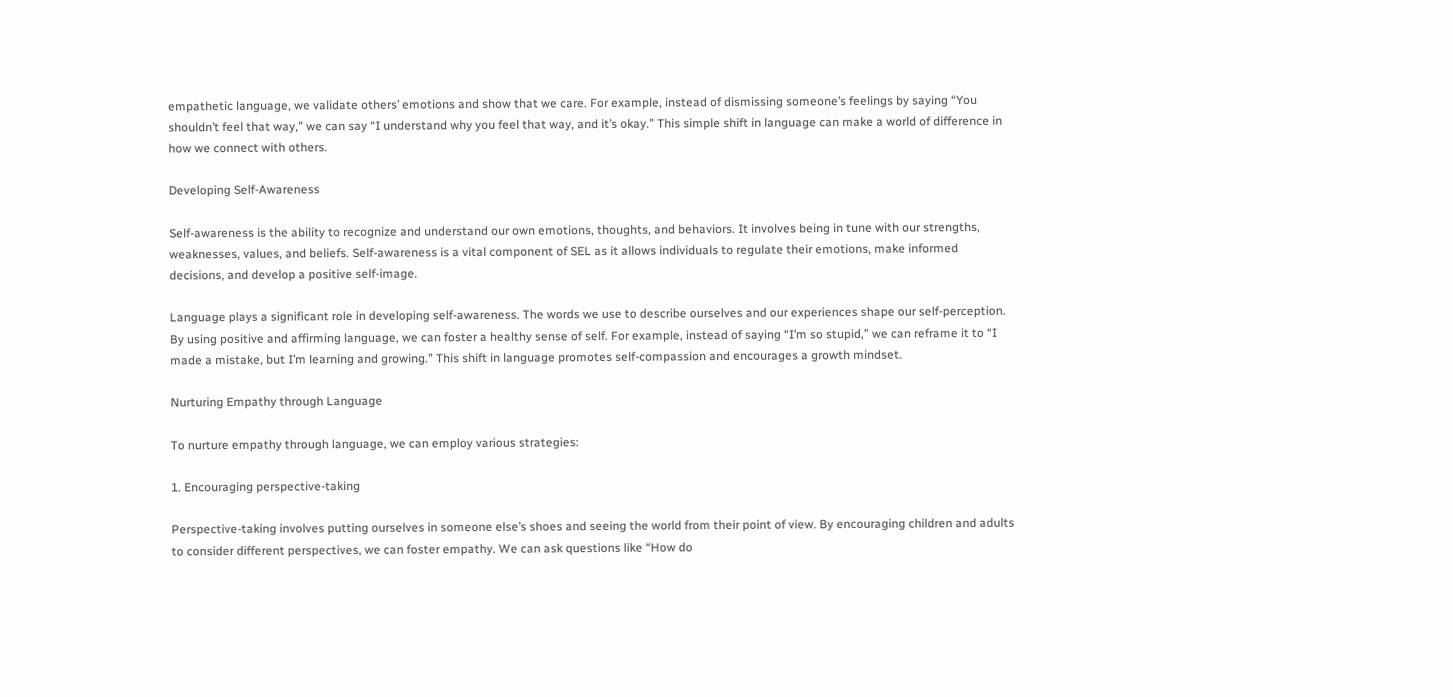empathetic language, we validate others’ emotions and show that we care. For example, instead of dismissing someone’s feelings by saying “You shouldn’t feel that way,” we can say “I understand why you feel that way, and it’s okay.” This simple shift in language can make a world of difference in how we connect with others.

Developing Self-Awareness

Self-awareness is the ability to recognize and understand our own emotions, thoughts, and behaviors. It involves being in tune with our strengths, weaknesses, values, and beliefs. Self-awareness is a vital component of SEL as it allows individuals to regulate their emotions, make informed decisions, and develop a positive self-image.

Language plays a significant role in developing self-awareness. The words we use to describe ourselves and our experiences shape our self-perception. By using positive and affirming language, we can foster a healthy sense of self. For example, instead of saying “I’m so stupid,” we can reframe it to “I made a mistake, but I’m learning and growing.” This shift in language promotes self-compassion and encourages a growth mindset.

Nurturing Empathy through Language

To nurture empathy through language, we can employ various strategies:

1. Encouraging perspective-taking

Perspective-taking involves putting ourselves in someone else’s shoes and seeing the world from their point of view. By encouraging children and adults to consider different perspectives, we can foster empathy. We can ask questions like “How do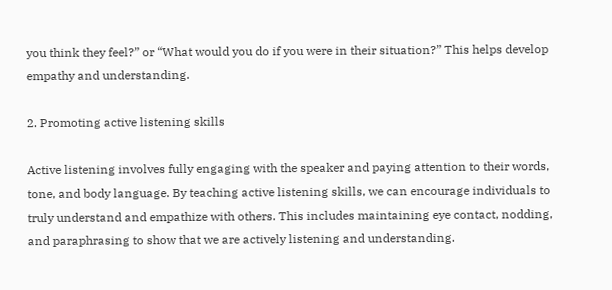you think they feel?” or “What would you do if you were in their situation?” This helps develop empathy and understanding.

2. Promoting active listening skills

Active listening involves fully engaging with the speaker and paying attention to their words, tone, and body language. By teaching active listening skills, we can encourage individuals to truly understand and empathize with others. This includes maintaining eye contact, nodding, and paraphrasing to show that we are actively listening and understanding.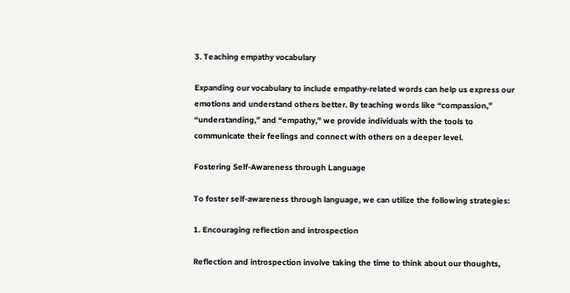3. Teaching empathy vocabulary

Expanding our vocabulary to include empathy-related words can help us express our emotions and understand others better. By teaching words like “compassion,” “understanding,” and “empathy,” we provide individuals with the tools to communicate their feelings and connect with others on a deeper level.

Fostering Self-Awareness through Language

To foster self-awareness through language, we can utilize the following strategies:

1. Encouraging reflection and introspection

Reflection and introspection involve taking the time to think about our thoughts,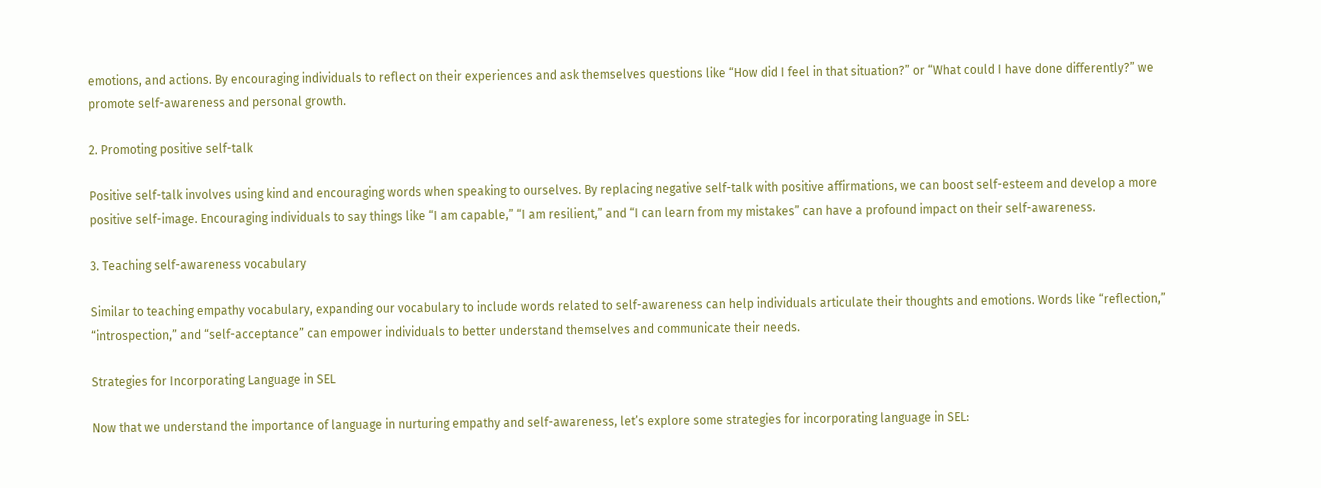emotions, and actions. By encouraging individuals to reflect on their experiences and ask themselves questions like “How did I feel in that situation?” or “What could I have done differently?” we promote self-awareness and personal growth.

2. Promoting positive self-talk

Positive self-talk involves using kind and encouraging words when speaking to ourselves. By replacing negative self-talk with positive affirmations, we can boost self-esteem and develop a more positive self-image. Encouraging individuals to say things like “I am capable,” “I am resilient,” and “I can learn from my mistakes” can have a profound impact on their self-awareness.

3. Teaching self-awareness vocabulary

Similar to teaching empathy vocabulary, expanding our vocabulary to include words related to self-awareness can help individuals articulate their thoughts and emotions. Words like “reflection,” “introspection,” and “self-acceptance” can empower individuals to better understand themselves and communicate their needs.

Strategies for Incorporating Language in SEL

Now that we understand the importance of language in nurturing empathy and self-awareness, let’s explore some strategies for incorporating language in SEL: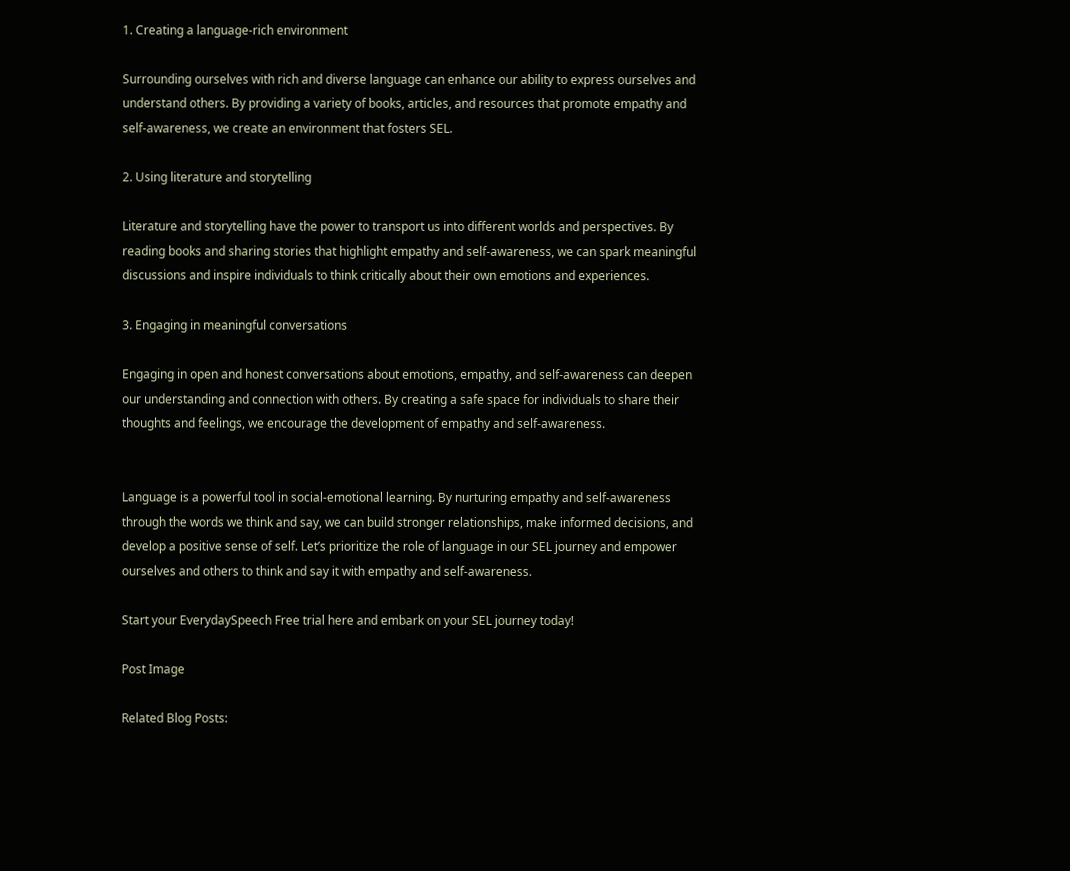1. Creating a language-rich environment

Surrounding ourselves with rich and diverse language can enhance our ability to express ourselves and understand others. By providing a variety of books, articles, and resources that promote empathy and self-awareness, we create an environment that fosters SEL.

2. Using literature and storytelling

Literature and storytelling have the power to transport us into different worlds and perspectives. By reading books and sharing stories that highlight empathy and self-awareness, we can spark meaningful discussions and inspire individuals to think critically about their own emotions and experiences.

3. Engaging in meaningful conversations

Engaging in open and honest conversations about emotions, empathy, and self-awareness can deepen our understanding and connection with others. By creating a safe space for individuals to share their thoughts and feelings, we encourage the development of empathy and self-awareness.


Language is a powerful tool in social-emotional learning. By nurturing empathy and self-awareness through the words we think and say, we can build stronger relationships, make informed decisions, and develop a positive sense of self. Let’s prioritize the role of language in our SEL journey and empower ourselves and others to think and say it with empathy and self-awareness.

Start your EverydaySpeech Free trial here and embark on your SEL journey today!

Post Image

Related Blog Posts: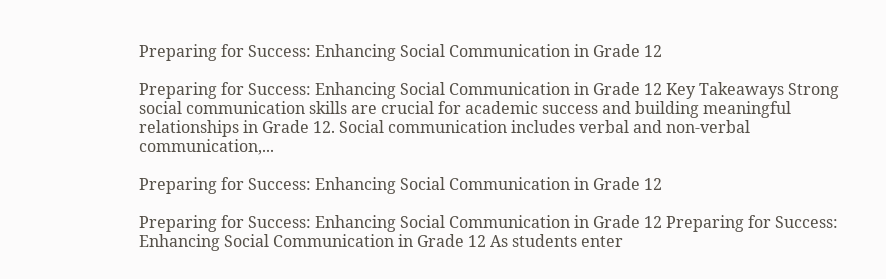Preparing for Success: Enhancing Social Communication in Grade 12

Preparing for Success: Enhancing Social Communication in Grade 12 Key Takeaways Strong social communication skills are crucial for academic success and building meaningful relationships in Grade 12. Social communication includes verbal and non-verbal communication,...

Preparing for Success: Enhancing Social Communication in Grade 12

Preparing for Success: Enhancing Social Communication in Grade 12 Preparing for Success: Enhancing Social Communication in Grade 12 As students enter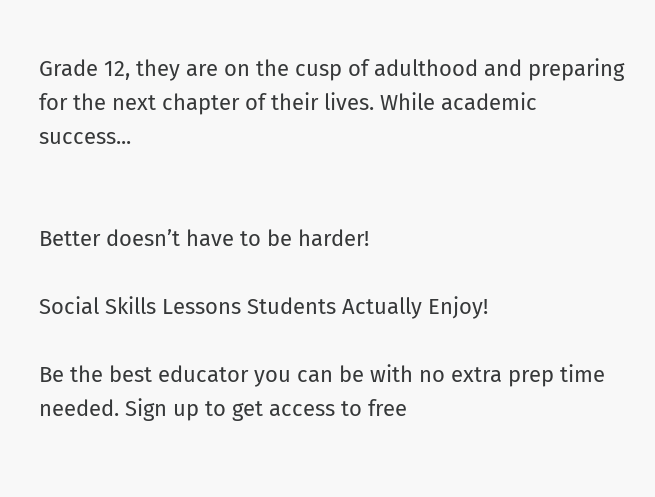Grade 12, they are on the cusp of adulthood and preparing for the next chapter of their lives. While academic success...


Better doesn’t have to be harder!

Social Skills Lessons Students Actually Enjoy!

Be the best educator you can be with no extra prep time needed. Sign up to get access to free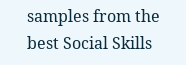samples from the best Social Skills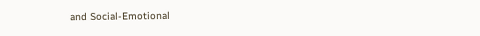and Social-Emotional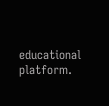educational platform.